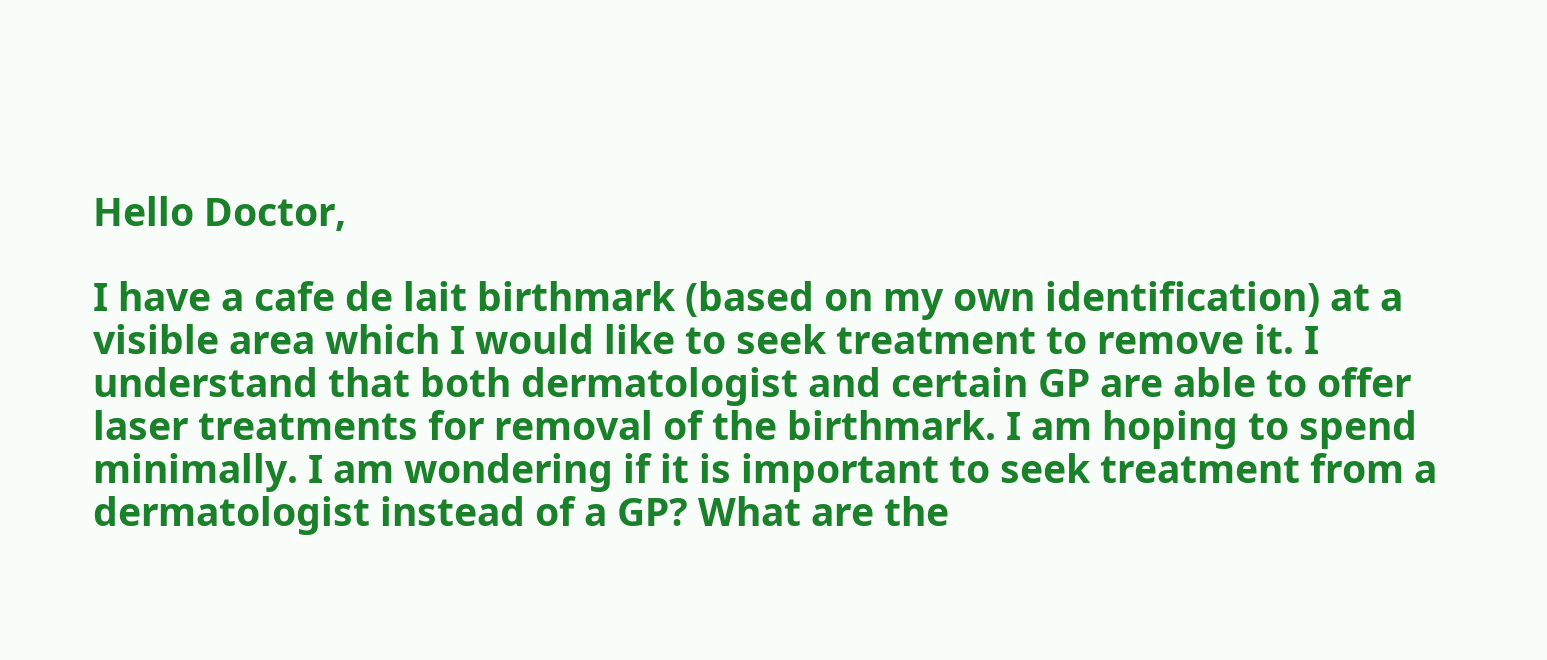Hello Doctor,

I have a cafe de lait birthmark (based on my own identification) at a visible area which I would like to seek treatment to remove it. I understand that both dermatologist and certain GP are able to offer laser treatments for removal of the birthmark. I am hoping to spend minimally. I am wondering if it is important to seek treatment from a dermatologist instead of a GP? What are the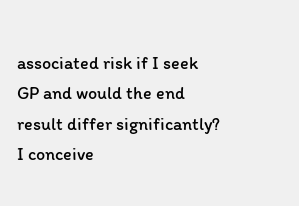associated risk if I seek GP and would the end result differ significantly? I conceive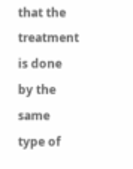that the treatment is done by the same type of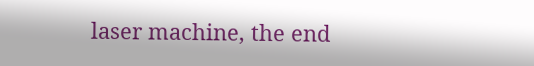laser machine, the end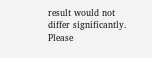result would not differ significantly. Please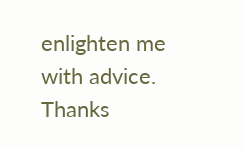enlighten me with advice. Thanks